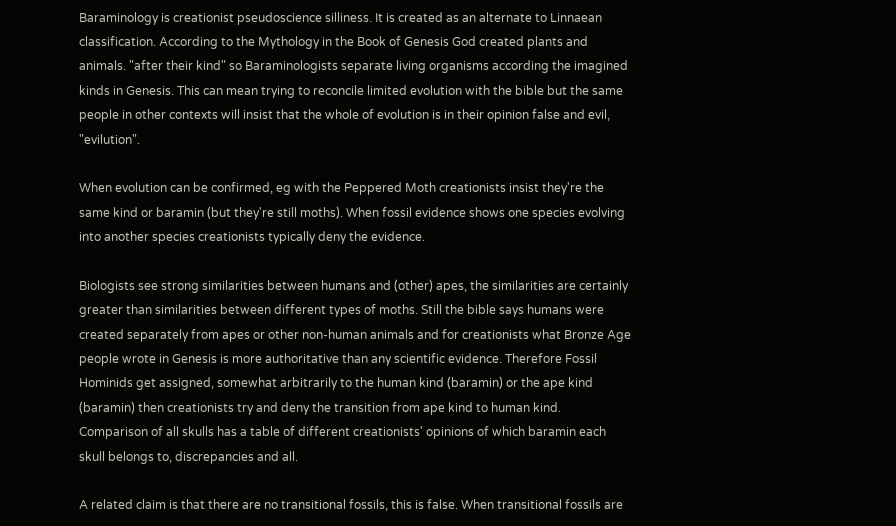Baraminology is creationist pseudoscience silliness. It is created as an alternate to Linnaean classification. According to the Mythology in the Book of Genesis God created plants and animals. "after their kind" so Baraminologists separate living organisms according the imagined kinds in Genesis. This can mean trying to reconcile limited evolution with the bible but the same people in other contexts will insist that the whole of evolution is in their opinion false and evil, "evilution".

When evolution can be confirmed, eg with the Peppered Moth creationists insist they're the same kind or baramin (but they're still moths). When fossil evidence shows one species evolving into another species creationists typically deny the evidence.

Biologists see strong similarities between humans and (other) apes, the similarities are certainly greater than similarities between different types of moths. Still the bible says humans were created separately from apes or other non-human animals and for creationists what Bronze Age people wrote in Genesis is more authoritative than any scientific evidence. Therefore Fossil Hominids get assigned, somewhat arbitrarily to the human kind (baramin) or the ape kind (baramin) then creationists try and deny the transition from ape kind to human kind. Comparison of all skulls has a table of different creationists' opinions of which baramin each skull belongs to, discrepancies and all.

A related claim is that there are no transitional fossils, this is false. When transitional fossils are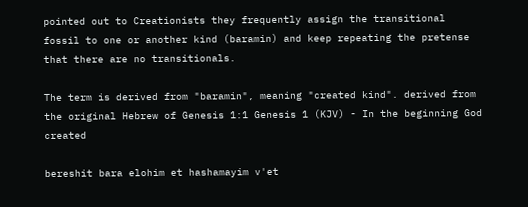pointed out to Creationists they frequently assign the transitional fossil to one or another kind (baramin) and keep repeating the pretense that there are no transitionals.

The term is derived from "baramin", meaning "created kind". derived from the original Hebrew of Genesis 1:1 Genesis 1 (KJV) - In the beginning God created

bereshit bara elohim et hashamayim v'et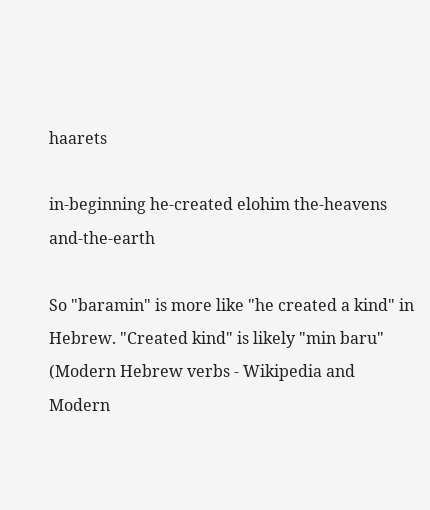haarets

in-beginning he-created elohim the-heavens and-the-earth

So "baramin" is more like "he created a kind" in Hebrew. "Created kind" is likely "min baru" (Modern Hebrew verbs - Wikipedia and Modern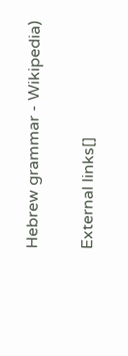Hebrew grammar - Wikipedia)

External links[]